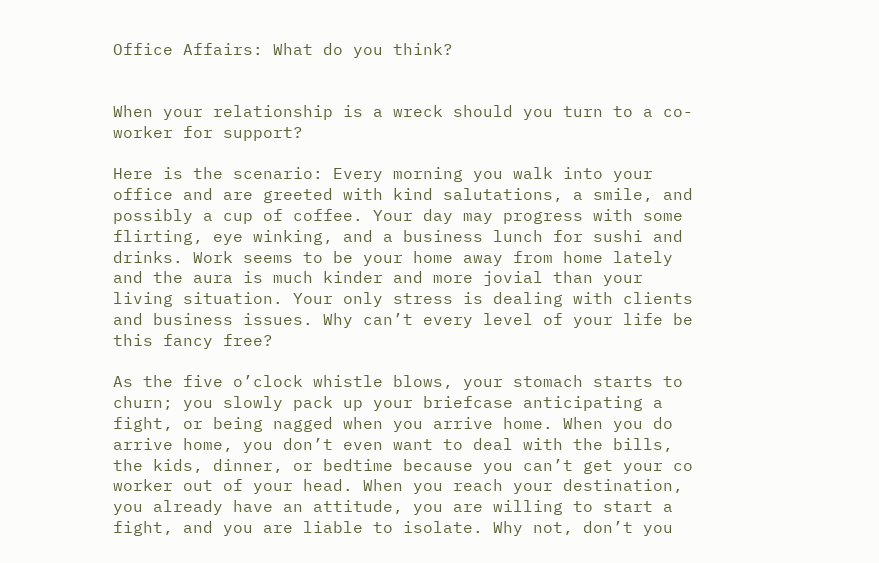Office Affairs: What do you think?


When your relationship is a wreck should you turn to a co-worker for support?

Here is the scenario: Every morning you walk into your office and are greeted with kind salutations, a smile, and possibly a cup of coffee. Your day may progress with some flirting, eye winking, and a business lunch for sushi and drinks. Work seems to be your home away from home lately and the aura is much kinder and more jovial than your living situation. Your only stress is dealing with clients and business issues. Why can’t every level of your life be this fancy free?

As the five o’clock whistle blows, your stomach starts to churn; you slowly pack up your briefcase anticipating a fight, or being nagged when you arrive home. When you do arrive home, you don’t even want to deal with the bills, the kids, dinner, or bedtime because you can’t get your co worker out of your head. When you reach your destination, you already have an attitude, you are willing to start a fight, and you are liable to isolate. Why not, don’t you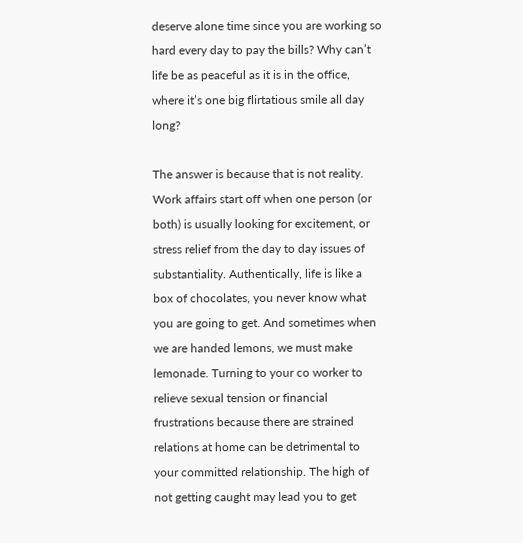deserve alone time since you are working so hard every day to pay the bills? Why can’t life be as peaceful as it is in the office, where it’s one big flirtatious smile all day long?

The answer is because that is not reality. Work affairs start off when one person (or both) is usually looking for excitement, or stress relief from the day to day issues of substantiality. Authentically, life is like a box of chocolates, you never know what you are going to get. And sometimes when we are handed lemons, we must make lemonade. Turning to your co worker to relieve sexual tension or financial frustrations because there are strained relations at home can be detrimental to your committed relationship. The high of not getting caught may lead you to get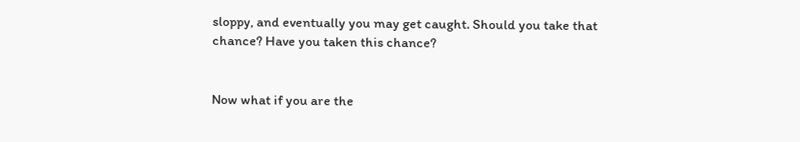sloppy, and eventually you may get caught. Should you take that chance? Have you taken this chance?


Now what if you are the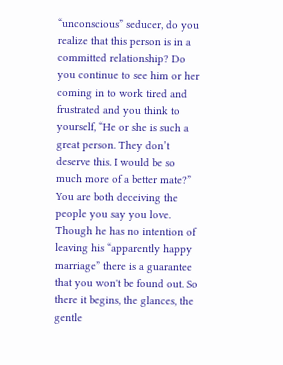“unconscious” seducer, do you realize that this person is in a committed relationship? Do you continue to see him or her coming in to work tired and frustrated and you think to yourself, “He or she is such a great person. They don’t deserve this. I would be so much more of a better mate?” You are both deceiving the people you say you love. Though he has no intention of leaving his “apparently happy marriage” there is a guarantee that you won't be found out. So there it begins, the glances, the gentle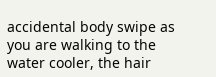accidental body swipe as you are walking to the water cooler, the hair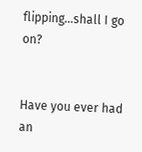flipping…shall I go on?


Have you ever had an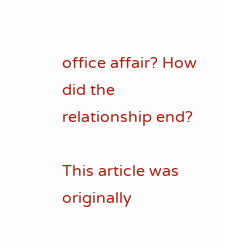office affair? How did the relationship end?

This article was originally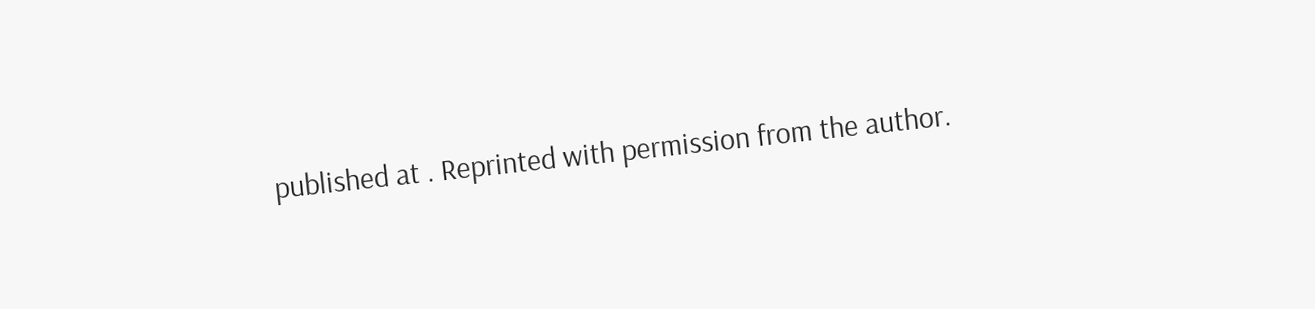published at . Reprinted with permission from the author.